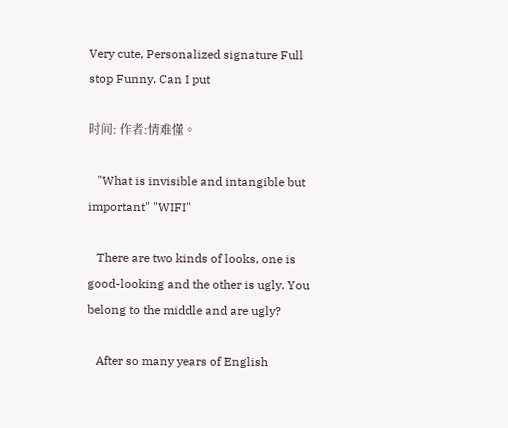Very cute, Personalized signature Full stop Funny. Can I put

时间: 作者:情难懂。

   "What is invisible and intangible but important" "WIFI"

   There are two kinds of looks, one is good-looking and the other is ugly. You belong to the middle and are ugly?

   After so many years of English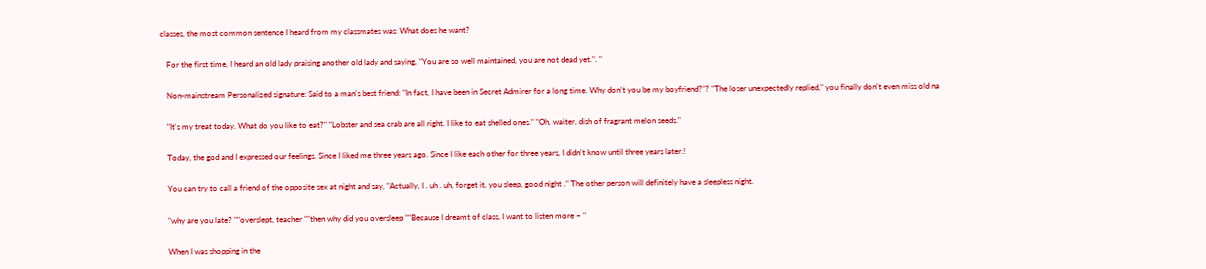classes, the most common sentence I heard from my classmates was: What does he want?

   For the first time, I heard an old lady praising another old lady and saying, "You are so well maintained, you are not dead yet.". "

   Non-mainstream Personalized signature: Said to a man's best friend: "In fact, I have been in Secret Admirer for a long time. Why don't you be my boyfriend?"? "The loser unexpectedly replied," you finally don't even miss old na

   "It's my treat today. What do you like to eat?" "Lobster and sea crab are all right. I like to eat shelled ones." "Oh, waiter, dish of fragrant melon seeds."

   Today, the god and I expressed our feelings. Since I liked me three years ago. Since I like each other for three years, I didn't know until three years later.!

   You can try to call a friend of the opposite sex at night and say, "Actually, I . uh . uh, forget it, you sleep, good night ." The other person will definitely have a sleepless night.

   "why are you late? ""overslept, teacher ""then why did you oversleep ""Because I dreamt of class, I want to listen more ~ "

   When I was shopping in the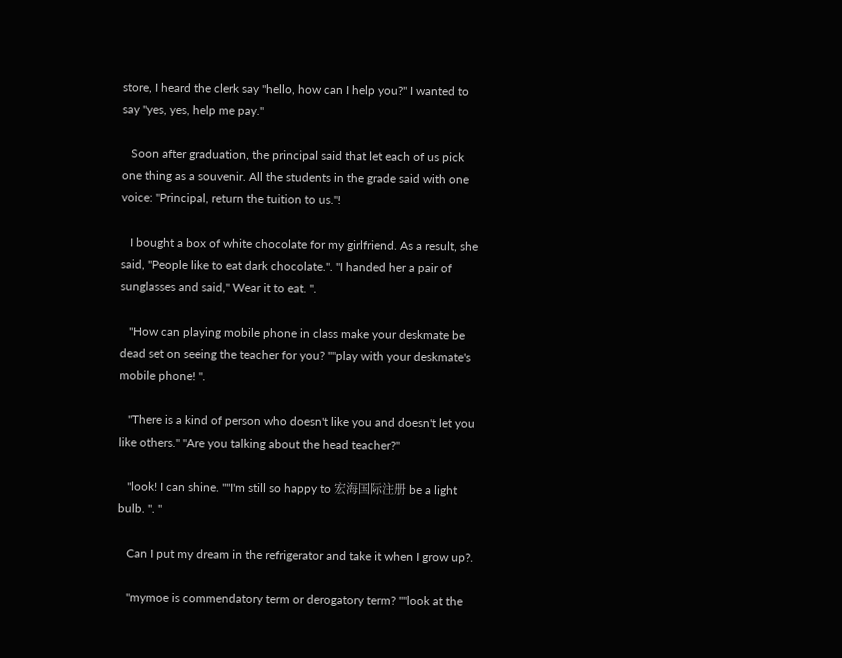store, I heard the clerk say "hello, how can I help you?" I wanted to say "yes, yes, help me pay."

   Soon after graduation, the principal said that let each of us pick one thing as a souvenir. All the students in the grade said with one voice: "Principal, return the tuition to us."!

   I bought a box of white chocolate for my girlfriend. As a result, she said, "People like to eat dark chocolate.". "I handed her a pair of sunglasses and said," Wear it to eat. ".

   "How can playing mobile phone in class make your deskmate be dead set on seeing the teacher for you? ""play with your deskmate's mobile phone! ".

   "There is a kind of person who doesn't like you and doesn't let you like others." "Are you talking about the head teacher?"

   "look! I can shine. ""I'm still so happy to 宏海国际注册 be a light bulb. ". "

   Can I put my dream in the refrigerator and take it when I grow up?.

   "mymoe is commendatory term or derogatory term? ""look at the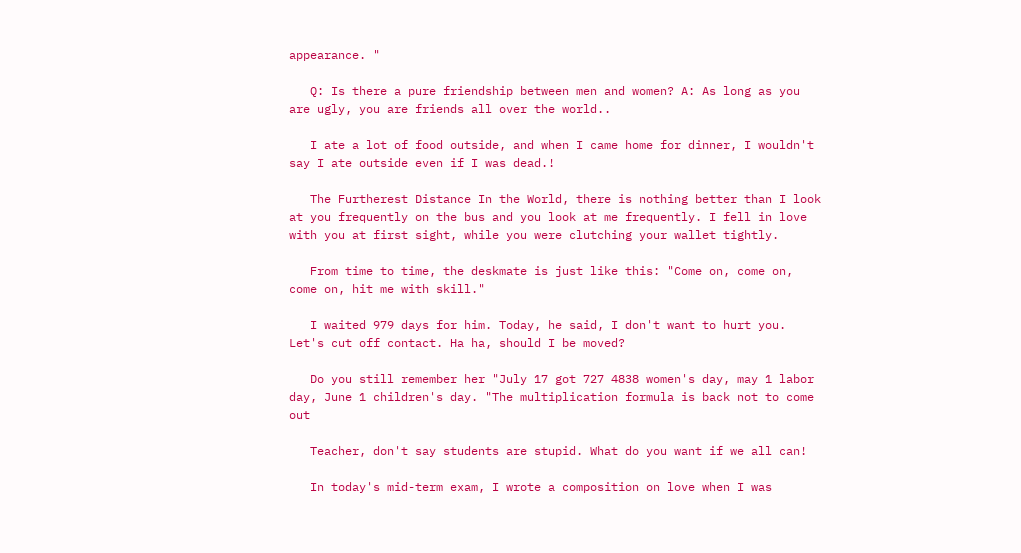appearance. "

   Q: Is there a pure friendship between men and women? A: As long as you are ugly, you are friends all over the world..

   I ate a lot of food outside, and when I came home for dinner, I wouldn't say I ate outside even if I was dead.!

   The Furtherest Distance In the World, there is nothing better than I look at you frequently on the bus and you look at me frequently. I fell in love with you at first sight, while you were clutching your wallet tightly.

   From time to time, the deskmate is just like this: "Come on, come on, come on, hit me with skill."

   I waited 979 days for him. Today, he said, I don't want to hurt you. Let's cut off contact. Ha ha, should I be moved?

   Do you still remember her "July 17 got 727 4838 women's day, may 1 labor day, June 1 children's day. "The multiplication formula is back not to come out

   Teacher, don't say students are stupid. What do you want if we all can!

   In today's mid-term exam, I wrote a composition on love when I was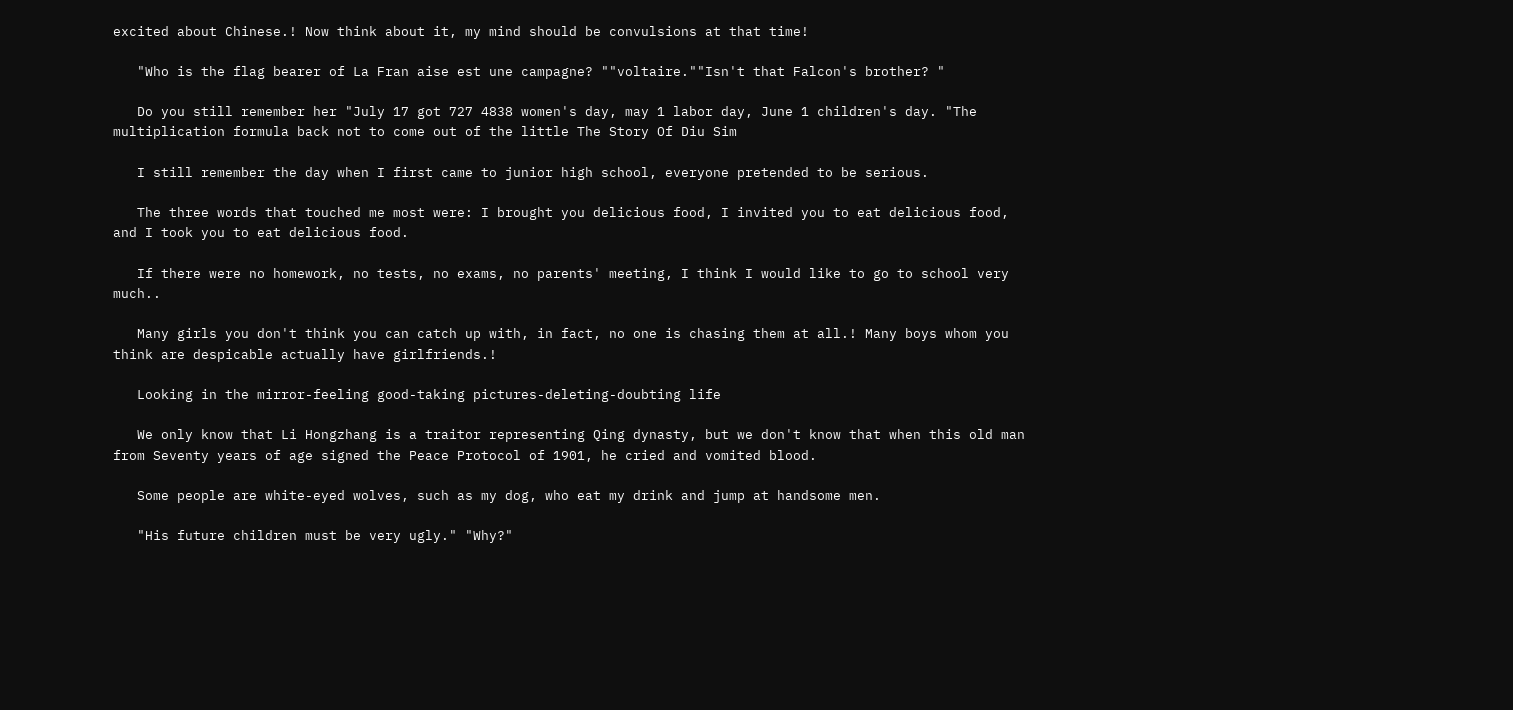excited about Chinese.! Now think about it, my mind should be convulsions at that time!

   "Who is the flag bearer of La Fran aise est une campagne? ""voltaire.""Isn't that Falcon's brother? "

   Do you still remember her "July 17 got 727 4838 women's day, may 1 labor day, June 1 children's day. "The multiplication formula back not to come out of the little The Story Of Diu Sim

   I still remember the day when I first came to junior high school, everyone pretended to be serious.

   The three words that touched me most were: I brought you delicious food, I invited you to eat delicious food, and I took you to eat delicious food.

   If there were no homework, no tests, no exams, no parents' meeting, I think I would like to go to school very much..

   Many girls you don't think you can catch up with, in fact, no one is chasing them at all.! Many boys whom you think are despicable actually have girlfriends.!

   Looking in the mirror-feeling good-taking pictures-deleting-doubting life

   We only know that Li Hongzhang is a traitor representing Qing dynasty, but we don't know that when this old man from Seventy years of age signed the Peace Protocol of 1901, he cried and vomited blood.

   Some people are white-eyed wolves, such as my dog, who eat my drink and jump at handsome men.

   "His future children must be very ugly." "Why?"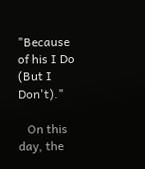"Because of his I Do (But I Don't)."

   On this day, the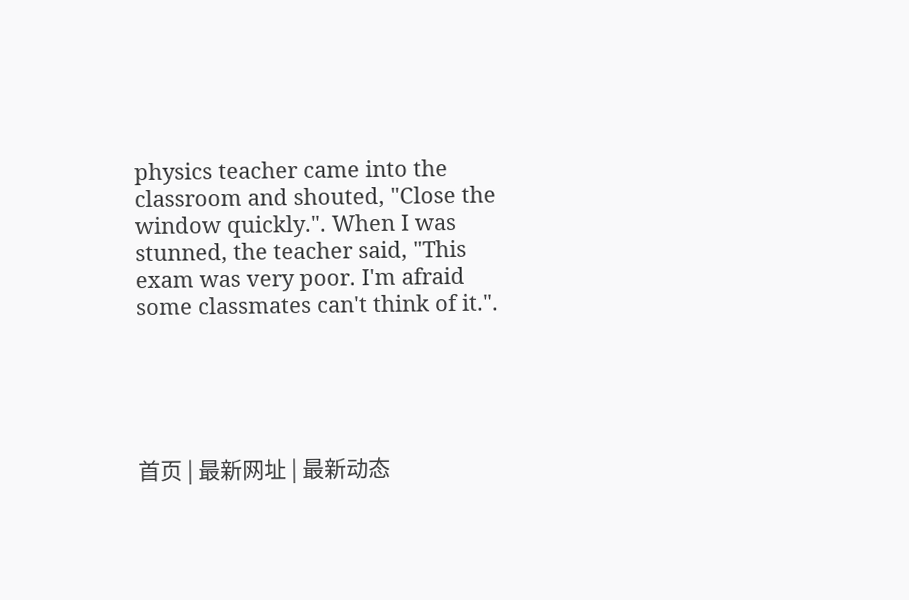physics teacher came into the classroom and shouted, "Close the window quickly.". When I was stunned, the teacher said, "This exam was very poor. I'm afraid some classmates can't think of it.".





首页 | 最新网址 | 最新动态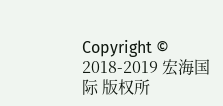Copyright © 2018-2019 宏海国际 版权所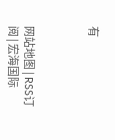有



网站地图 | RSS订阅 | 宏海国际